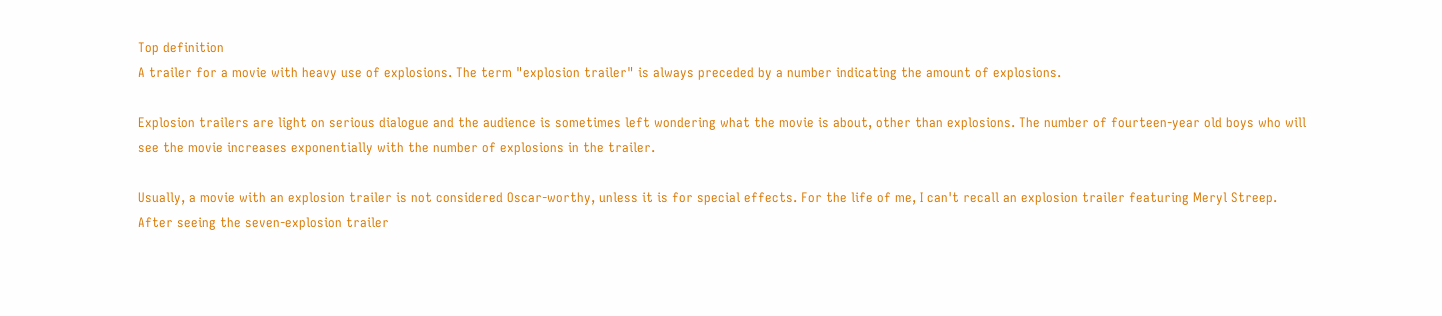Top definition
A trailer for a movie with heavy use of explosions. The term "explosion trailer" is always preceded by a number indicating the amount of explosions.

Explosion trailers are light on serious dialogue and the audience is sometimes left wondering what the movie is about, other than explosions. The number of fourteen-year old boys who will see the movie increases exponentially with the number of explosions in the trailer.

Usually, a movie with an explosion trailer is not considered Oscar-worthy, unless it is for special effects. For the life of me, I can't recall an explosion trailer featuring Meryl Streep.
After seeing the seven-explosion trailer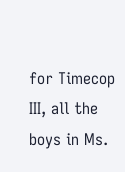for Timecop III, all the boys in Ms.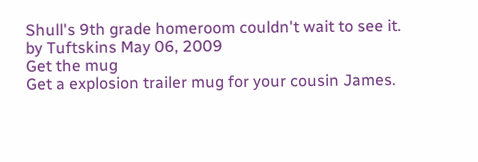Shull's 9th grade homeroom couldn't wait to see it.
by Tuftskins May 06, 2009
Get the mug
Get a explosion trailer mug for your cousin James.